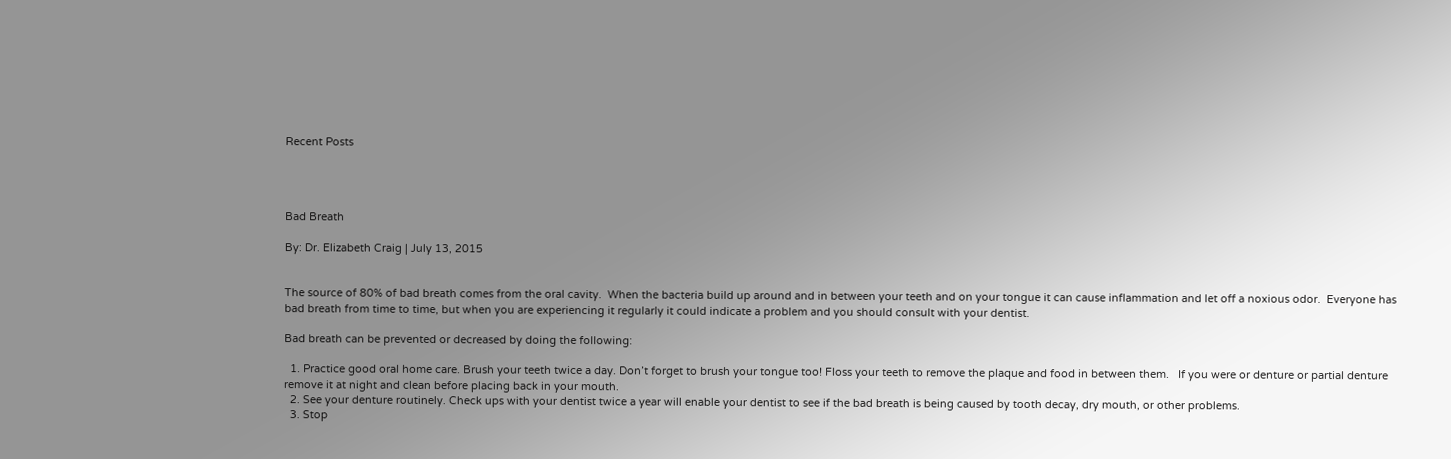Recent Posts




Bad Breath

By: Dr. Elizabeth Craig | July 13, 2015


The source of 80% of bad breath comes from the oral cavity.  When the bacteria build up around and in between your teeth and on your tongue it can cause inflammation and let off a noxious odor.  Everyone has bad breath from time to time, but when you are experiencing it regularly it could indicate a problem and you should consult with your dentist.

Bad breath can be prevented or decreased by doing the following:

  1. Practice good oral home care. Brush your teeth twice a day. Don’t forget to brush your tongue too! Floss your teeth to remove the plaque and food in between them.   If you were or denture or partial denture remove it at night and clean before placing back in your mouth.
  2. See your denture routinely. Check ups with your dentist twice a year will enable your dentist to see if the bad breath is being caused by tooth decay, dry mouth, or other problems.
  3. Stop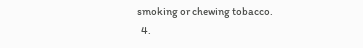smoking or chewing tobacco.
  4.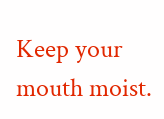Keep your mouth moist.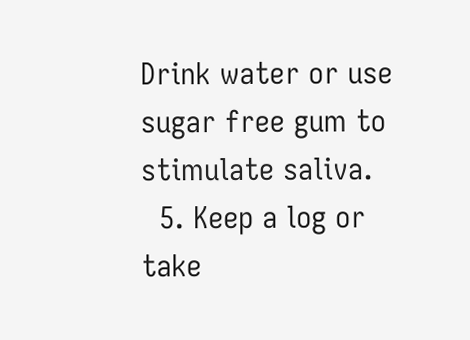Drink water or use sugar free gum to stimulate saliva.
  5. Keep a log or take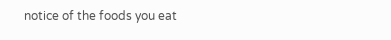notice of the foods you eat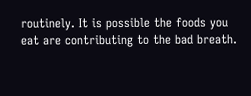routinely. It is possible the foods you eat are contributing to the bad breath.